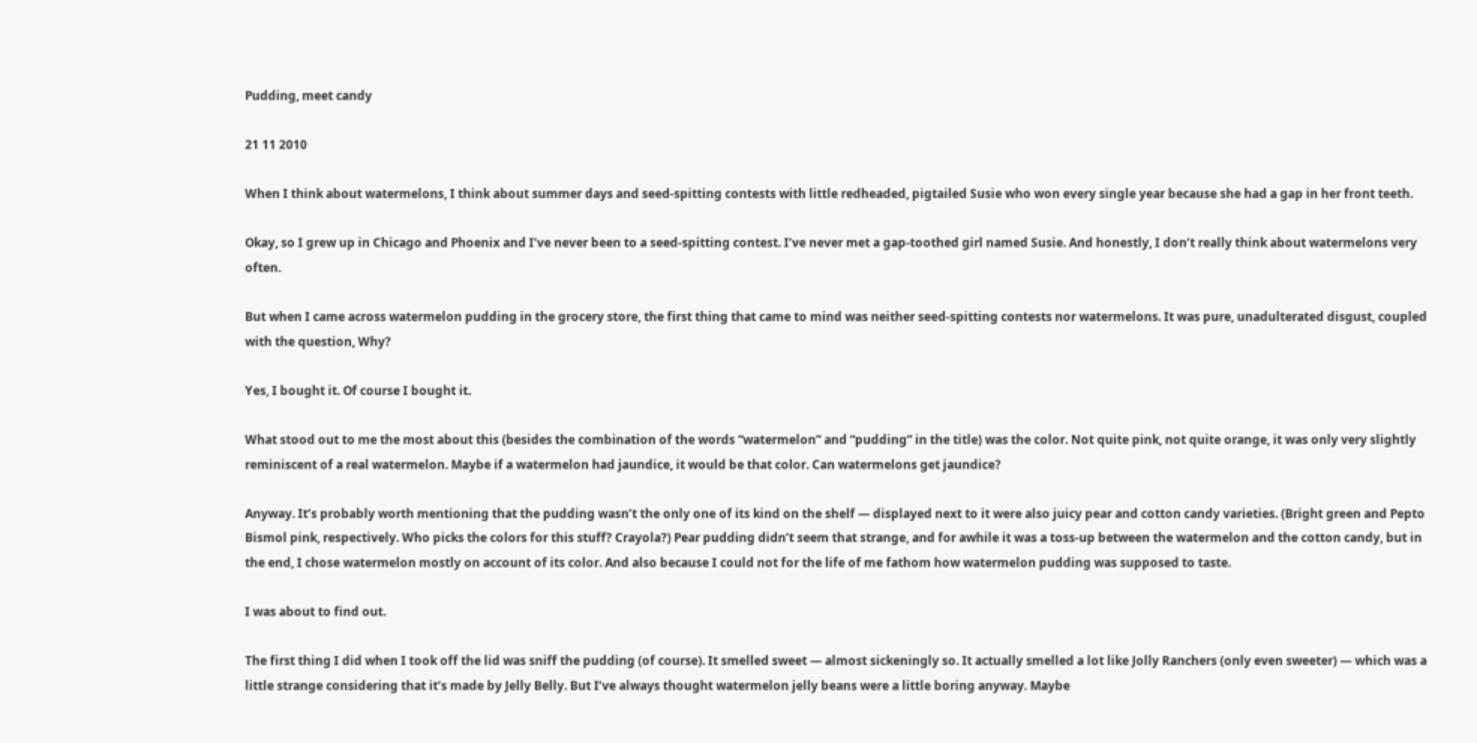Pudding, meet candy

21 11 2010

When I think about watermelons, I think about summer days and seed-spitting contests with little redheaded, pigtailed Susie who won every single year because she had a gap in her front teeth.

Okay, so I grew up in Chicago and Phoenix and I’ve never been to a seed-spitting contest. I’ve never met a gap-toothed girl named Susie. And honestly, I don’t really think about watermelons very often.

But when I came across watermelon pudding in the grocery store, the first thing that came to mind was neither seed-spitting contests nor watermelons. It was pure, unadulterated disgust, coupled with the question, Why?

Yes, I bought it. Of course I bought it.

What stood out to me the most about this (besides the combination of the words “watermelon” and “pudding” in the title) was the color. Not quite pink, not quite orange, it was only very slightly reminiscent of a real watermelon. Maybe if a watermelon had jaundice, it would be that color. Can watermelons get jaundice?

Anyway. It’s probably worth mentioning that the pudding wasn’t the only one of its kind on the shelf — displayed next to it were also juicy pear and cotton candy varieties. (Bright green and Pepto Bismol pink, respectively. Who picks the colors for this stuff? Crayola?) Pear pudding didn’t seem that strange, and for awhile it was a toss-up between the watermelon and the cotton candy, but in the end, I chose watermelon mostly on account of its color. And also because I could not for the life of me fathom how watermelon pudding was supposed to taste.

I was about to find out.

The first thing I did when I took off the lid was sniff the pudding (of course). It smelled sweet — almost sickeningly so. It actually smelled a lot like Jolly Ranchers (only even sweeter) — which was a little strange considering that it’s made by Jelly Belly. But I’ve always thought watermelon jelly beans were a little boring anyway. Maybe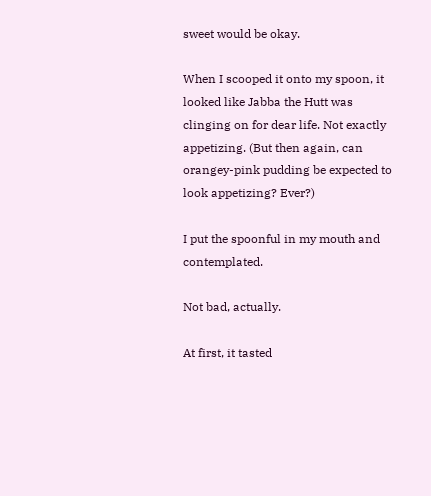sweet would be okay.

When I scooped it onto my spoon, it looked like Jabba the Hutt was clinging on for dear life. Not exactly appetizing. (But then again, can orangey-pink pudding be expected to look appetizing? Ever?)

I put the spoonful in my mouth and contemplated.

Not bad, actually.

At first, it tasted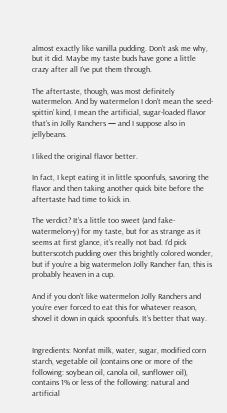almost exactly like vanilla pudding. Don’t ask me why, but it did. Maybe my taste buds have gone a little crazy after all I’ve put them through.

The aftertaste, though, was most definitely watermelon. And by watermelon I don’t mean the seed-spittin’ kind, I mean the artificial, sugar-loaded flavor that’s in Jolly Ranchers — and I suppose also in jellybeans.

I liked the original flavor better.

In fact, I kept eating it in little spoonfuls, savoring the flavor and then taking another quick bite before the aftertaste had time to kick in.

The verdict? It’s a little too sweet (and fake-watermelon-y) for my taste, but for as strange as it seems at first glance, it’s really not bad. I’d pick butterscotch pudding over this brightly colored wonder, but if you’re a big watermelon Jolly Rancher fan, this is probably heaven in a cup.

And if you don’t like watermelon Jolly Ranchers and you’re ever forced to eat this for whatever reason, shovel it down in quick spoonfuls. It’s better that way.


Ingredients: Nonfat milk, water, sugar, modified corn starch, vegetable oil (contains one or more of the following: soybean oil, canola oil, sunflower oil), contains 1% or less of the following: natural and artificial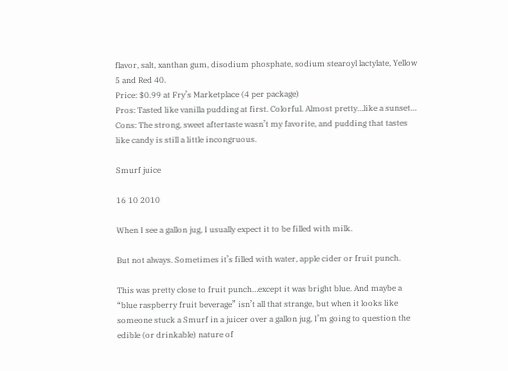flavor, salt, xanthan gum, disodium phosphate, sodium stearoyl lactylate, Yellow 5 and Red 40.
Price: $0.99 at Fry’s Marketplace (4 per package)
Pros: Tasted like vanilla pudding at first. Colorful. Almost pretty…like a sunset…
Cons: The strong, sweet aftertaste wasn’t my favorite, and pudding that tastes like candy is still a little incongruous.

Smurf juice

16 10 2010

When I see a gallon jug, I usually expect it to be filled with milk.

But not always. Sometimes it’s filled with water, apple cider or fruit punch.

This was pretty close to fruit punch…except it was bright blue. And maybe a “blue raspberry fruit beverage” isn’t all that strange, but when it looks like someone stuck a Smurf in a juicer over a gallon jug, I’m going to question the edible (or drinkable) nature of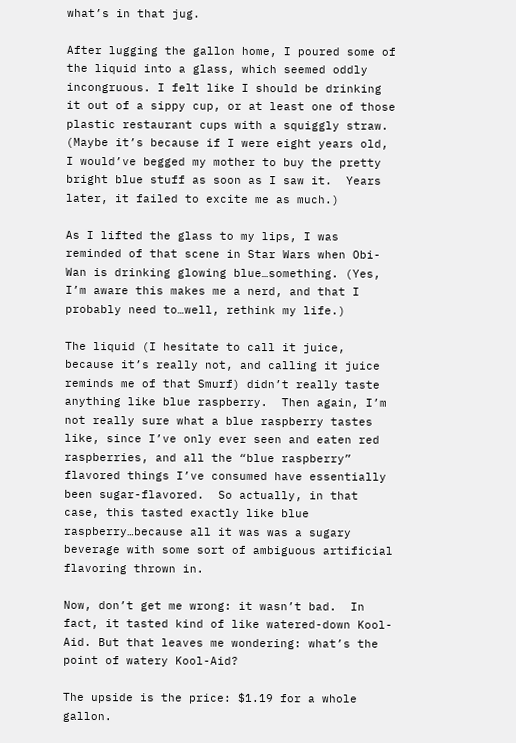what’s in that jug.

After lugging the gallon home, I poured some of the liquid into a glass, which seemed oddly incongruous. I felt like I should be drinking it out of a sippy cup, or at least one of those plastic restaurant cups with a squiggly straw. (Maybe it’s because if I were eight years old, I would’ve begged my mother to buy the pretty bright blue stuff as soon as I saw it.  Years later, it failed to excite me as much.)

As I lifted the glass to my lips, I was reminded of that scene in Star Wars when Obi-Wan is drinking glowing blue…something. (Yes, I’m aware this makes me a nerd, and that I probably need to…well, rethink my life.)

The liquid (I hesitate to call it juice, because it’s really not, and calling it juice reminds me of that Smurf) didn’t really taste anything like blue raspberry.  Then again, I’m not really sure what a blue raspberry tastes like, since I’ve only ever seen and eaten red raspberries, and all the “blue raspberry” flavored things I’ve consumed have essentially been sugar-flavored.  So actually, in that case, this tasted exactly like blue raspberry…because all it was was a sugary beverage with some sort of ambiguous artificial flavoring thrown in.

Now, don’t get me wrong: it wasn’t bad.  In fact, it tasted kind of like watered-down Kool-Aid. But that leaves me wondering: what’s the point of watery Kool-Aid?

The upside is the price: $1.19 for a whole gallon.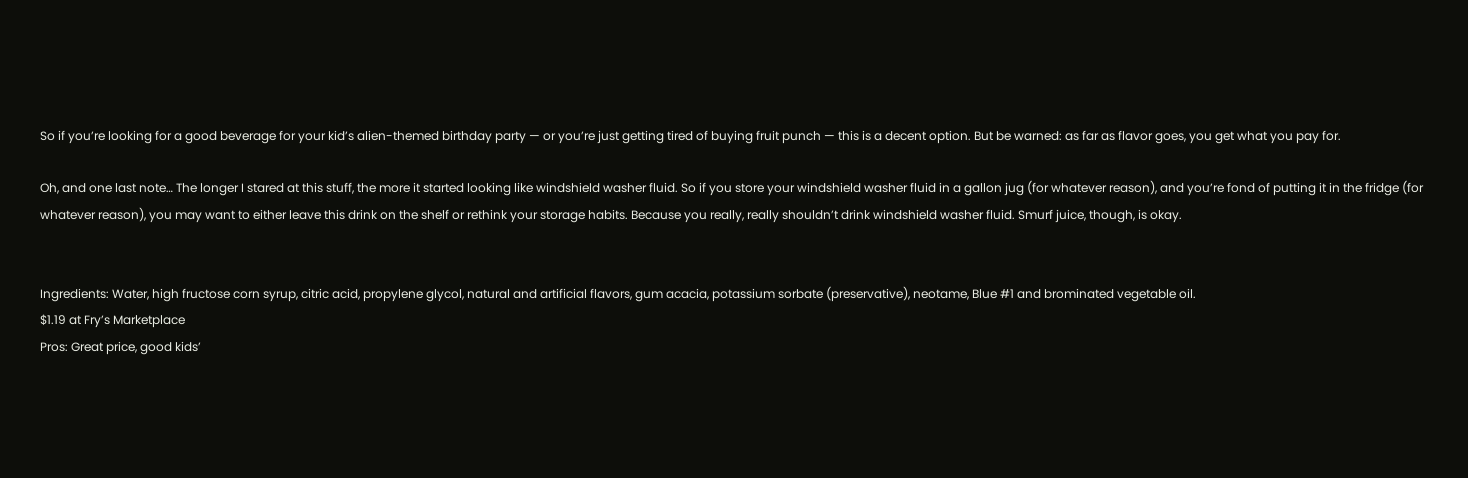So if you’re looking for a good beverage for your kid’s alien-themed birthday party — or you’re just getting tired of buying fruit punch — this is a decent option. But be warned: as far as flavor goes, you get what you pay for.

Oh, and one last note… The longer I stared at this stuff, the more it started looking like windshield washer fluid. So if you store your windshield washer fluid in a gallon jug (for whatever reason), and you’re fond of putting it in the fridge (for whatever reason), you may want to either leave this drink on the shelf or rethink your storage habits. Because you really, really shouldn’t drink windshield washer fluid. Smurf juice, though, is okay.


Ingredients: Water, high fructose corn syrup, citric acid, propylene glycol, natural and artificial flavors, gum acacia, potassium sorbate (preservative), neotame, Blue #1 and brominated vegetable oil.
$1.19 at Fry’s Marketplace
Pros: Great price, good kids’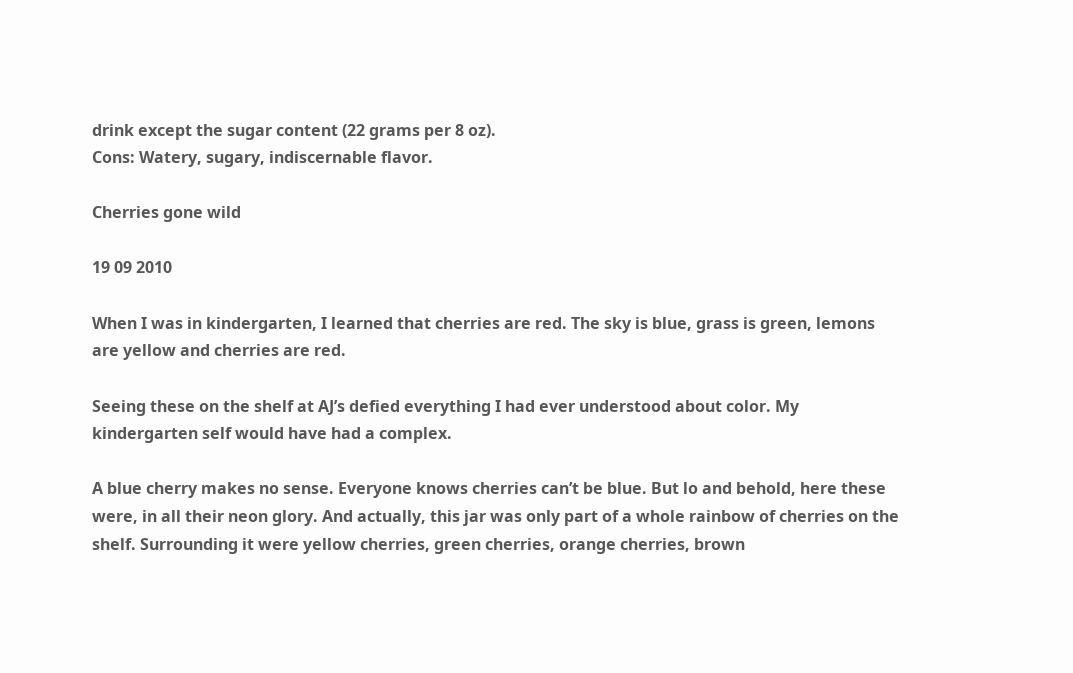drink except the sugar content (22 grams per 8 oz).
Cons: Watery, sugary, indiscernable flavor.

Cherries gone wild

19 09 2010

When I was in kindergarten, I learned that cherries are red. The sky is blue, grass is green, lemons are yellow and cherries are red.

Seeing these on the shelf at AJ’s defied everything I had ever understood about color. My kindergarten self would have had a complex.

A blue cherry makes no sense. Everyone knows cherries can’t be blue. But lo and behold, here these were, in all their neon glory. And actually, this jar was only part of a whole rainbow of cherries on the shelf. Surrounding it were yellow cherries, green cherries, orange cherries, brown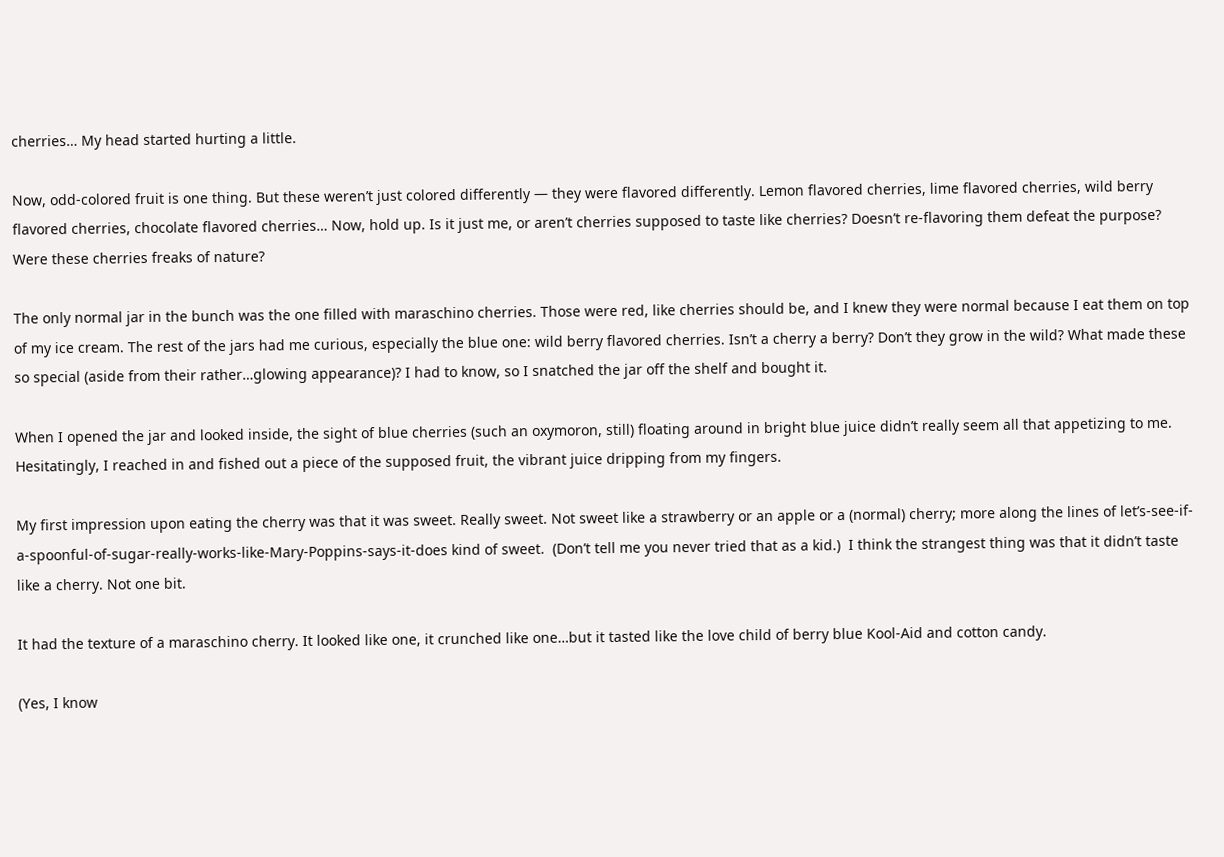cherries… My head started hurting a little.

Now, odd-colored fruit is one thing. But these weren’t just colored differently — they were flavored differently. Lemon flavored cherries, lime flavored cherries, wild berry flavored cherries, chocolate flavored cherries… Now, hold up. Is it just me, or aren’t cherries supposed to taste like cherries? Doesn’t re-flavoring them defeat the purpose? Were these cherries freaks of nature?

The only normal jar in the bunch was the one filled with maraschino cherries. Those were red, like cherries should be, and I knew they were normal because I eat them on top of my ice cream. The rest of the jars had me curious, especially the blue one: wild berry flavored cherries. Isn’t a cherry a berry? Don’t they grow in the wild? What made these so special (aside from their rather…glowing appearance)? I had to know, so I snatched the jar off the shelf and bought it.

When I opened the jar and looked inside, the sight of blue cherries (such an oxymoron, still) floating around in bright blue juice didn’t really seem all that appetizing to me. Hesitatingly, I reached in and fished out a piece of the supposed fruit, the vibrant juice dripping from my fingers.

My first impression upon eating the cherry was that it was sweet. Really sweet. Not sweet like a strawberry or an apple or a (normal) cherry; more along the lines of let’s-see-if-a-spoonful-of-sugar-really-works-like-Mary-Poppins-says-it-does kind of sweet.  (Don’t tell me you never tried that as a kid.)  I think the strangest thing was that it didn’t taste like a cherry. Not one bit.

It had the texture of a maraschino cherry. It looked like one, it crunched like one…but it tasted like the love child of berry blue Kool-Aid and cotton candy.

(Yes, I know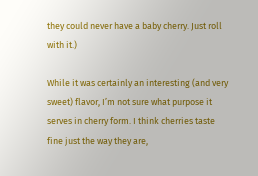they could never have a baby cherry. Just roll with it.)

While it was certainly an interesting (and very sweet) flavor, I’m not sure what purpose it serves in cherry form. I think cherries taste fine just the way they are,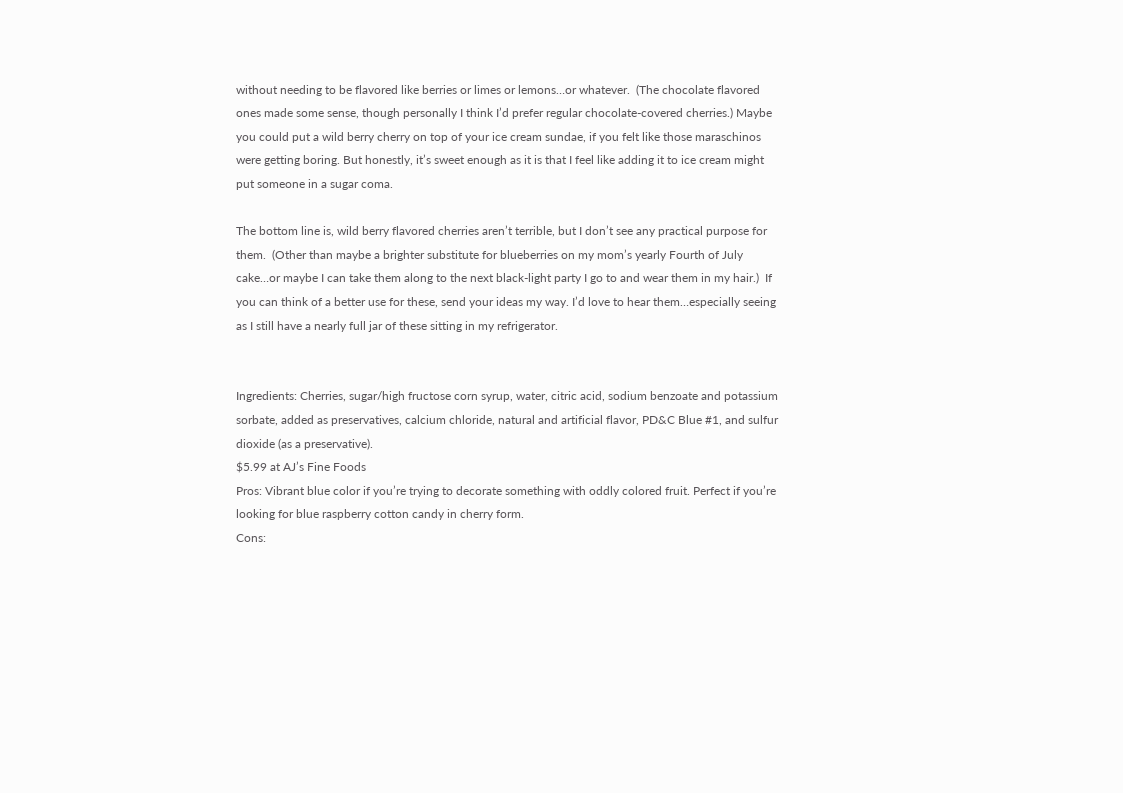without needing to be flavored like berries or limes or lemons…or whatever.  (The chocolate flavored ones made some sense, though personally I think I’d prefer regular chocolate-covered cherries.) Maybe you could put a wild berry cherry on top of your ice cream sundae, if you felt like those maraschinos were getting boring. But honestly, it’s sweet enough as it is that I feel like adding it to ice cream might put someone in a sugar coma.

The bottom line is, wild berry flavored cherries aren’t terrible, but I don’t see any practical purpose for them.  (Other than maybe a brighter substitute for blueberries on my mom’s yearly Fourth of July cake…or maybe I can take them along to the next black-light party I go to and wear them in my hair.)  If you can think of a better use for these, send your ideas my way. I’d love to hear them…especially seeing as I still have a nearly full jar of these sitting in my refrigerator.


Ingredients: Cherries, sugar/high fructose corn syrup, water, citric acid, sodium benzoate and potassium sorbate, added as preservatives, calcium chloride, natural and artificial flavor, PD&C Blue #1, and sulfur dioxide (as a preservative).
$5.99 at AJ’s Fine Foods
Pros: Vibrant blue color if you’re trying to decorate something with oddly colored fruit. Perfect if you’re looking for blue raspberry cotton candy in cherry form.
Cons: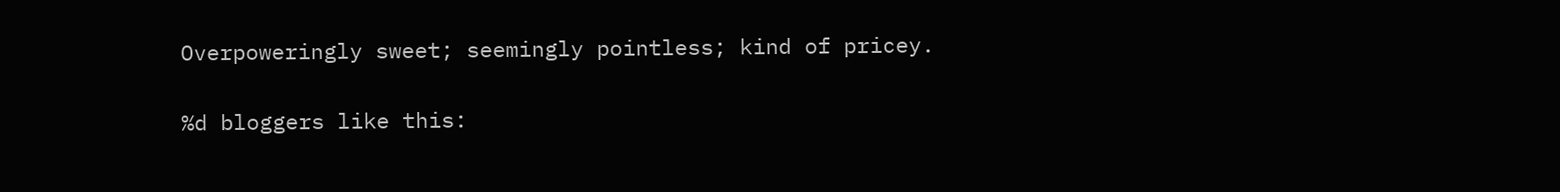Overpoweringly sweet; seemingly pointless; kind of pricey.

%d bloggers like this: